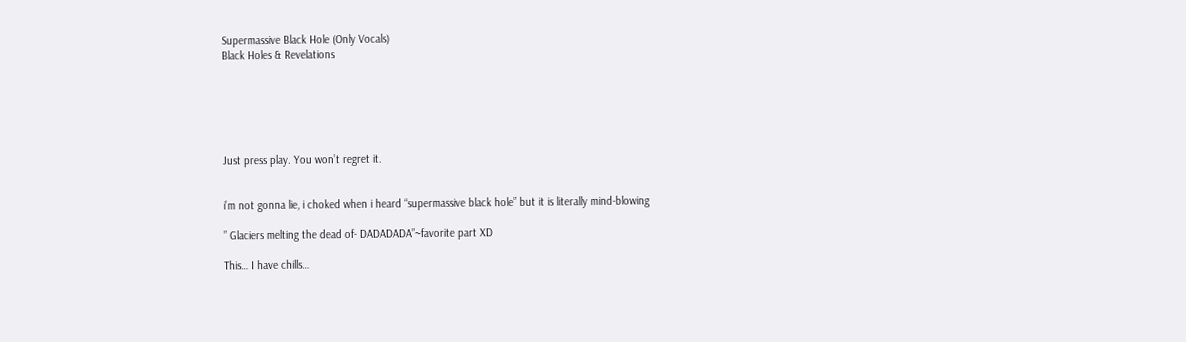Supermassive Black Hole (Only Vocals)
Black Holes & Revelations






Just press play. You won’t regret it.


i’m not gonna lie, i choked when i heard “supermassive black hole” but it is literally mind-blowing

” Glaciers melting the dead of- DADADADA”~favorite part XD

This… I have chills…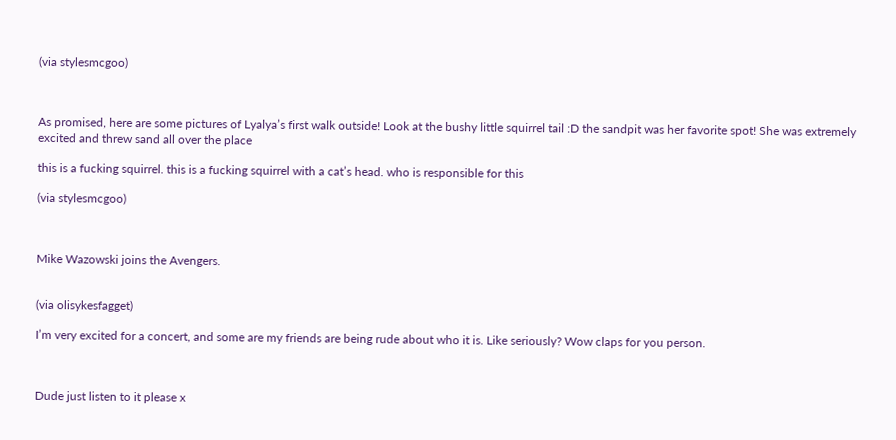(via stylesmcgoo)



As promised, here are some pictures of Lyalya’s first walk outside! Look at the bushy little squirrel tail :D the sandpit was her favorite spot! She was extremely excited and threw sand all over the place

this is a fucking squirrel. this is a fucking squirrel with a cat’s head. who is responsible for this

(via stylesmcgoo)



Mike Wazowski joins the Avengers.


(via olisykesfagget)

I’m very excited for a concert, and some are my friends are being rude about who it is. Like seriously? Wow claps for you person.



Dude just listen to it please x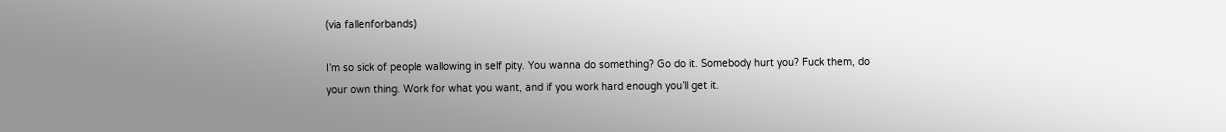(via fallenforbands)

I’m so sick of people wallowing in self pity. You wanna do something? Go do it. Somebody hurt you? Fuck them, do your own thing. Work for what you want, and if you work hard enough you’ll get it.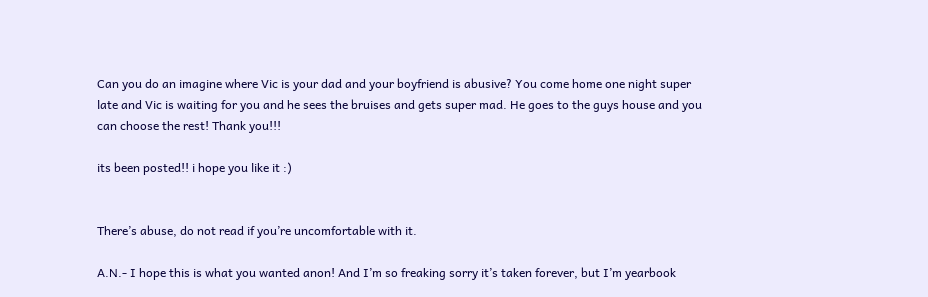Can you do an imagine where Vic is your dad and your boyfriend is abusive? You come home one night super late and Vic is waiting for you and he sees the bruises and gets super mad. He goes to the guys house and you can choose the rest! Thank you!!!

its been posted!! i hope you like it :)


There’s abuse, do not read if you’re uncomfortable with it.

A.N.- I hope this is what you wanted anon! And I’m so freaking sorry it’s taken forever, but I’m yearbook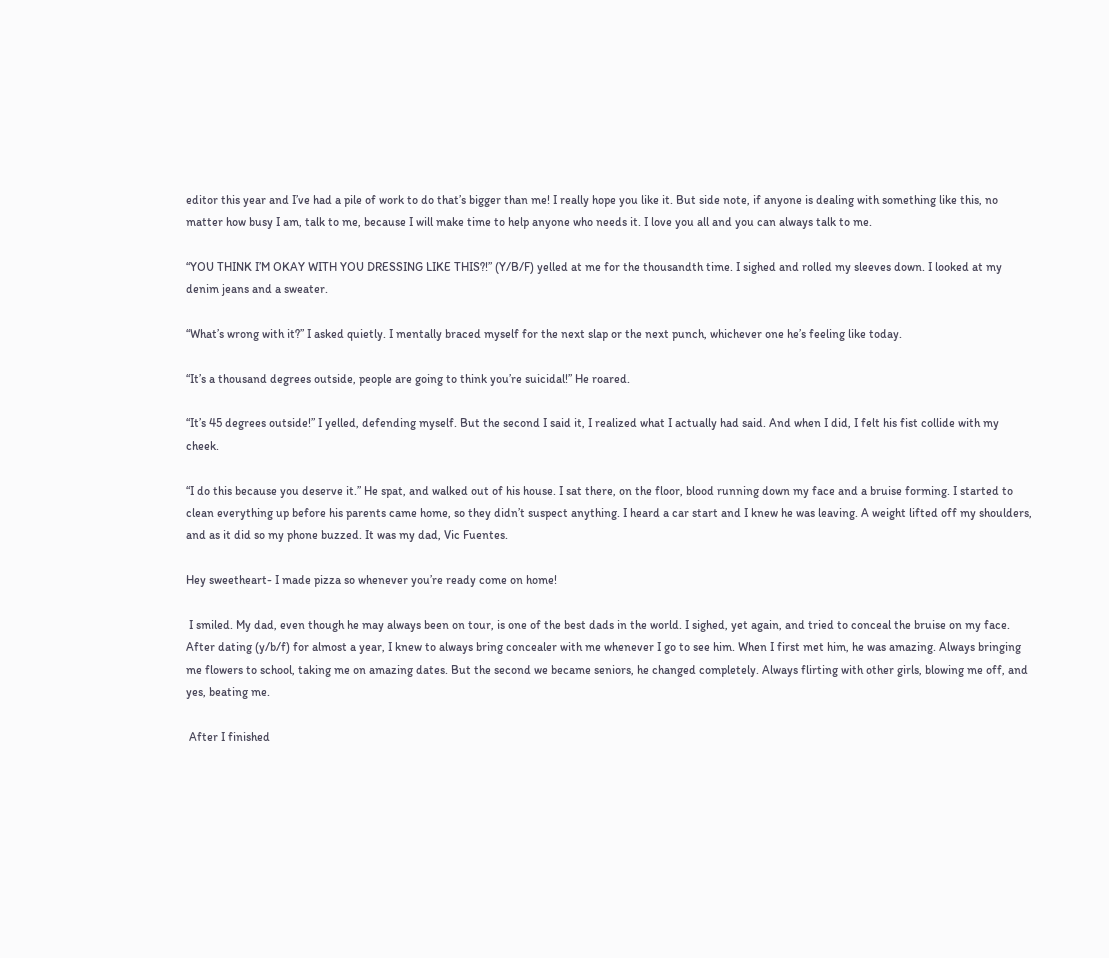editor this year and I’ve had a pile of work to do that’s bigger than me! I really hope you like it. But side note, if anyone is dealing with something like this, no matter how busy I am, talk to me, because I will make time to help anyone who needs it. I love you all and you can always talk to me.

“YOU THINK I’M OKAY WITH YOU DRESSING LIKE THIS?!” (Y/B/F) yelled at me for the thousandth time. I sighed and rolled my sleeves down. I looked at my denim jeans and a sweater.

“What’s wrong with it?” I asked quietly. I mentally braced myself for the next slap or the next punch, whichever one he’s feeling like today.

“It’s a thousand degrees outside, people are going to think you’re suicidal!” He roared.

“It’s 45 degrees outside!” I yelled, defending myself. But the second I said it, I realized what I actually had said. And when I did, I felt his fist collide with my cheek.

“I do this because you deserve it.” He spat, and walked out of his house. I sat there, on the floor, blood running down my face and a bruise forming. I started to clean everything up before his parents came home, so they didn’t suspect anything. I heard a car start and I knew he was leaving. A weight lifted off my shoulders, and as it did so my phone buzzed. It was my dad, Vic Fuentes.

Hey sweetheart- I made pizza so whenever you’re ready come on home!

 I smiled. My dad, even though he may always been on tour, is one of the best dads in the world. I sighed, yet again, and tried to conceal the bruise on my face. After dating (y/b/f) for almost a year, I knew to always bring concealer with me whenever I go to see him. When I first met him, he was amazing. Always bringing me flowers to school, taking me on amazing dates. But the second we became seniors, he changed completely. Always flirting with other girls, blowing me off, and yes, beating me.

 After I finished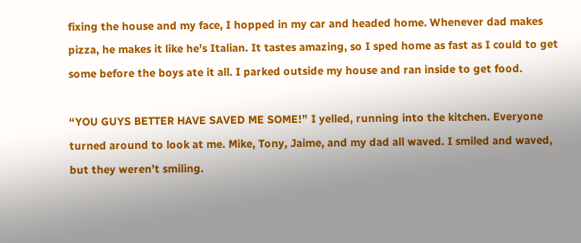fixing the house and my face, I hopped in my car and headed home. Whenever dad makes pizza, he makes it like he’s Italian. It tastes amazing, so I sped home as fast as I could to get some before the boys ate it all. I parked outside my house and ran inside to get food.

“YOU GUYS BETTER HAVE SAVED ME SOME!” I yelled, running into the kitchen. Everyone turned around to look at me. Mike, Tony, Jaime, and my dad all waved. I smiled and waved, but they weren’t smiling.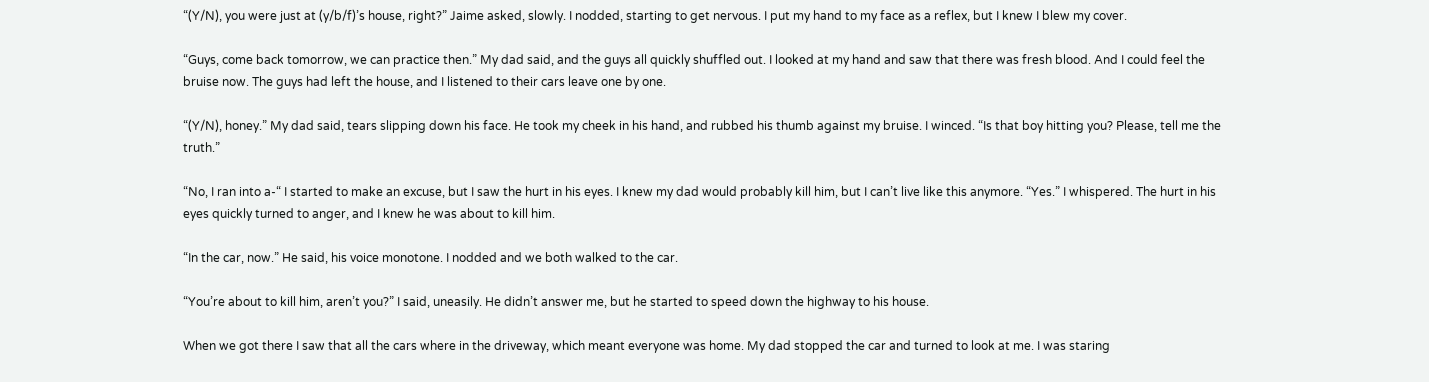“(Y/N), you were just at (y/b/f)’s house, right?” Jaime asked, slowly. I nodded, starting to get nervous. I put my hand to my face as a reflex, but I knew I blew my cover.

“Guys, come back tomorrow, we can practice then.” My dad said, and the guys all quickly shuffled out. I looked at my hand and saw that there was fresh blood. And I could feel the bruise now. The guys had left the house, and I listened to their cars leave one by one.

“(Y/N), honey.” My dad said, tears slipping down his face. He took my cheek in his hand, and rubbed his thumb against my bruise. I winced. “Is that boy hitting you? Please, tell me the truth.”

“No, I ran into a-“ I started to make an excuse, but I saw the hurt in his eyes. I knew my dad would probably kill him, but I can’t live like this anymore. “Yes.” I whispered. The hurt in his eyes quickly turned to anger, and I knew he was about to kill him.

“In the car, now.” He said, his voice monotone. I nodded and we both walked to the car.

“You’re about to kill him, aren’t you?” I said, uneasily. He didn’t answer me, but he started to speed down the highway to his house.

When we got there I saw that all the cars where in the driveway, which meant everyone was home. My dad stopped the car and turned to look at me. I was staring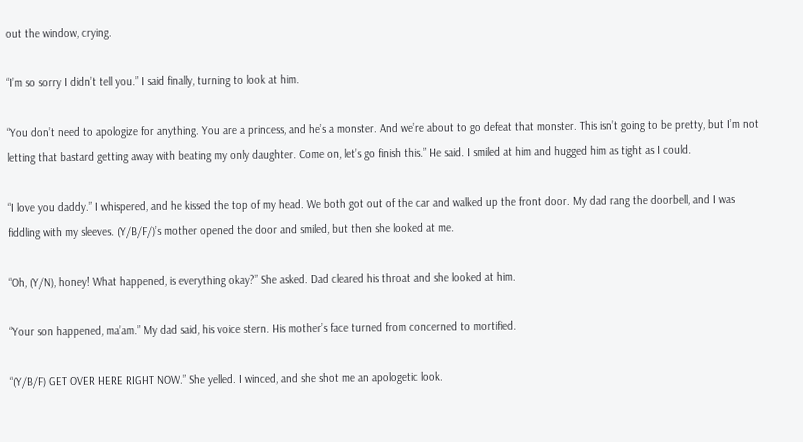out the window, crying.

“I’m so sorry I didn’t tell you.” I said finally, turning to look at him.

“You don’t need to apologize for anything. You are a princess, and he’s a monster. And we’re about to go defeat that monster. This isn’t going to be pretty, but I’m not letting that bastard getting away with beating my only daughter. Come on, let’s go finish this.” He said. I smiled at him and hugged him as tight as I could.

“I love you daddy.” I whispered, and he kissed the top of my head. We both got out of the car and walked up the front door. My dad rang the doorbell, and I was fiddling with my sleeves. (Y/B/F/)’s mother opened the door and smiled, but then she looked at me.

“Oh, (Y/N), honey! What happened, is everything okay?” She asked. Dad cleared his throat and she looked at him.

“Your son happened, ma’am.” My dad said, his voice stern. His mother’s face turned from concerned to mortified.

“(Y/B/F) GET OVER HERE RIGHT NOW.” She yelled. I winced, and she shot me an apologetic look.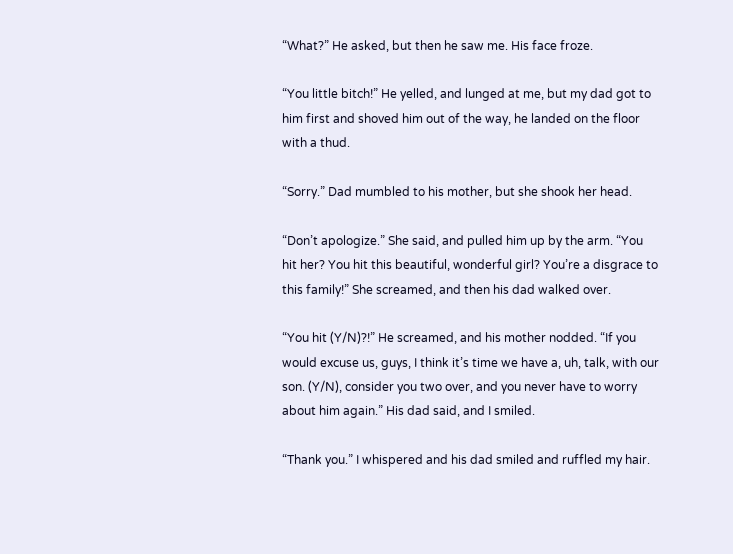“What?” He asked, but then he saw me. His face froze.

“You little bitch!” He yelled, and lunged at me, but my dad got to him first and shoved him out of the way, he landed on the floor with a thud.

“Sorry.” Dad mumbled to his mother, but she shook her head.

“Don’t apologize.” She said, and pulled him up by the arm. “You hit her? You hit this beautiful, wonderful girl? You’re a disgrace to this family!” She screamed, and then his dad walked over.

“You hit (Y/N)?!” He screamed, and his mother nodded. “If you would excuse us, guys, I think it’s time we have a, uh, talk, with our son. (Y/N), consider you two over, and you never have to worry about him again.” His dad said, and I smiled.

“Thank you.” I whispered and his dad smiled and ruffled my hair.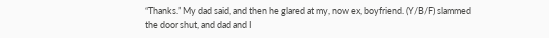“Thanks.” My dad said, and then he glared at my, now ex, boyfriend. (Y/B/F) slammed the door shut, and dad and I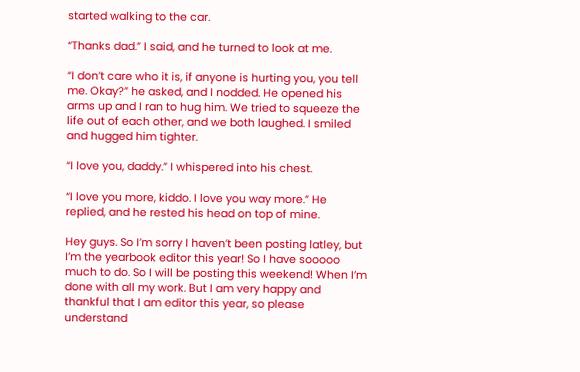started walking to the car.

“Thanks dad.” I said, and he turned to look at me.

“I don’t care who it is, if anyone is hurting you, you tell me. Okay?” he asked, and I nodded. He opened his arms up and I ran to hug him. We tried to squeeze the life out of each other, and we both laughed. I smiled and hugged him tighter.

“I love you, daddy.” I whispered into his chest.

“I love you more, kiddo. I love you way more.” He replied, and he rested his head on top of mine.

Hey guys. So I’m sorry I haven’t been posting latley, but I’m the yearbook editor this year! So I have sooooo much to do. So I will be posting this weekend! When I’m done with all my work. But I am very happy and thankful that I am editor this year, so please understand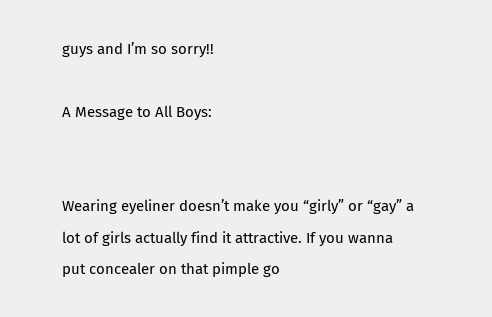guys and I’m so sorry!!

A Message to All Boys:


Wearing eyeliner doesn’t make you “girly” or “gay” a lot of girls actually find it attractive. If you wanna put concealer on that pimple go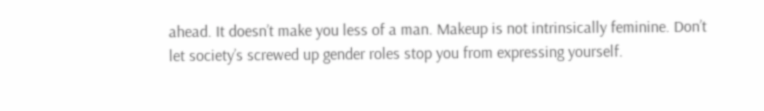ahead. It doesn’t make you less of a man. Makeup is not intrinsically feminine. Don’t let society’s screwed up gender roles stop you from expressing yourself.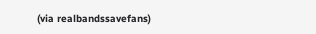(via realbandssavefans)